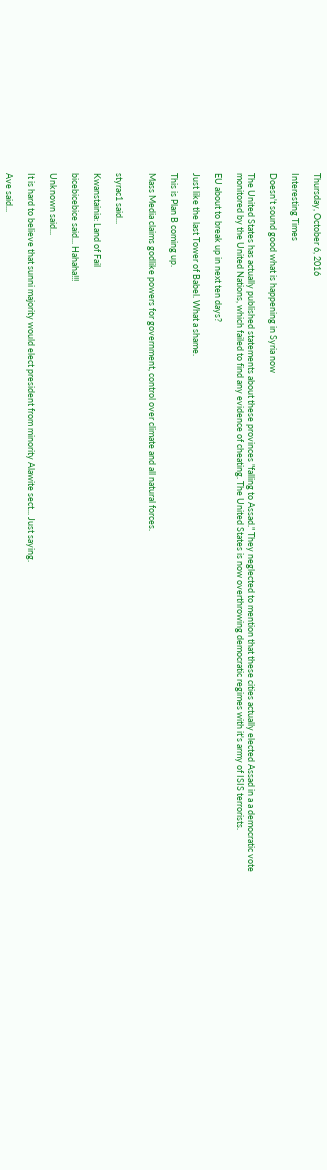Thursday, October 6, 2016

Interesting Times

Doesn't sound good what is happening in Syria now

The United States has actually published statements about these provinces "falling to Assad." They neglected to mention that these cities actually elected Assad in a a democratic vote monitored by the United Nations, which failed to find any evidence of cheating. The United States is now overthrowing democratic regimes with it's army of ISIS terrorists.

EU about to break up in next ten days?

Just like the last Tower of Babel. What a shame.

This is Plan B coming up.

Mass Media claims godlike powers for government, control over climate and all natural forces.


styrac1 said...

Kwanstainia: Land of Fail

bicebicebice said... Hahaha!!!

Unknown said...

It is hard to believe that sunni majority would elect president from minority Alawite sect... Just saying.

Ave said...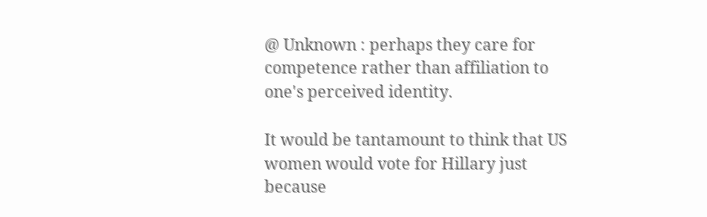@ Unknown : perhaps they care for competence rather than affiliation to one's perceived identity.

It would be tantamount to think that US women would vote for Hillary just because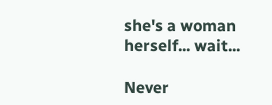she's a woman herself... wait...

Never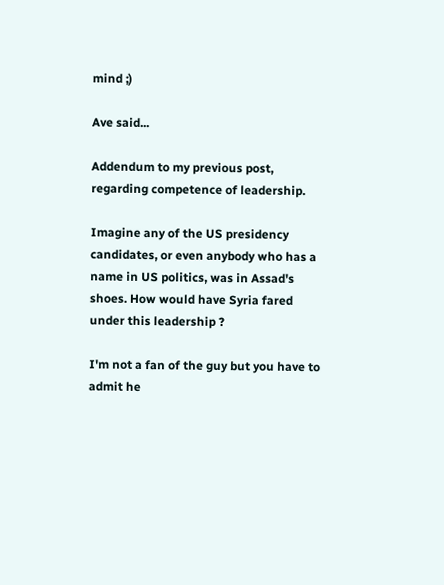mind ;)

Ave said...

Addendum to my previous post, regarding competence of leadership.

Imagine any of the US presidency candidates, or even anybody who has a name in US politics, was in Assad's shoes. How would have Syria fared under this leadership ?

I'm not a fan of the guy but you have to admit he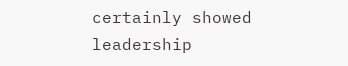certainly showed leadership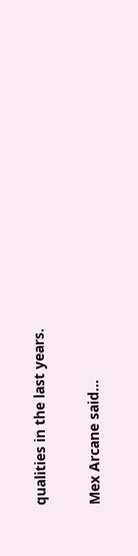qualities in the last years.

Mex Arcane said...